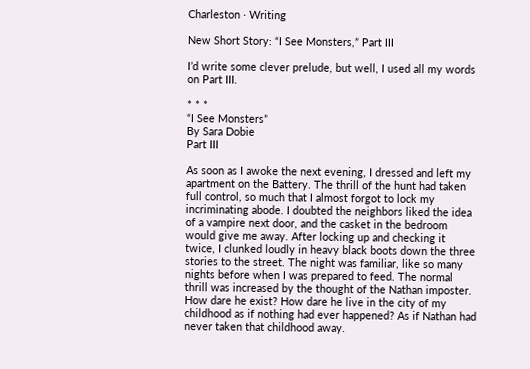Charleston · Writing

New Short Story: “I See Monsters,” Part III

I’d write some clever prelude, but well, I used all my words on Part III.

* * *
“I See Monsters”
By Sara Dobie
Part III

As soon as I awoke the next evening, I dressed and left my apartment on the Battery. The thrill of the hunt had taken full control, so much that I almost forgot to lock my incriminating abode. I doubted the neighbors liked the idea of a vampire next door, and the casket in the bedroom would give me away. After locking up and checking it twice, I clunked loudly in heavy black boots down the three stories to the street. The night was familiar, like so many nights before when I was prepared to feed. The normal thrill was increased by the thought of the Nathan imposter. How dare he exist? How dare he live in the city of my childhood as if nothing had ever happened? As if Nathan had never taken that childhood away.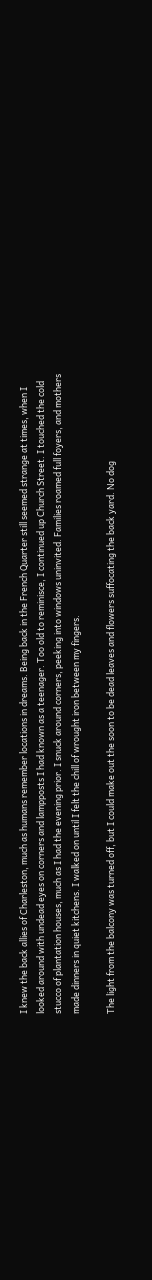I knew the back allies of Charleston, much as humans remember locations in dreams. Being back in the French Quarter still seemed strange at times, when I looked around with undead eyes on corners and lampposts I had known as a teenager. Too old to reminisce, I continued up Church Street. I touched the cold stucco of plantation houses, much as I had the evening prior. I snuck around corners, peeking into windows uninvited. Families roamed full foyers, and mothers made dinners in quiet kitchens. I walked on until I felt the chill of wrought iron between my fingers.

The light from the balcony was turned off, but I could make out the soon to be dead leaves and flowers suffocating the back yard. No dog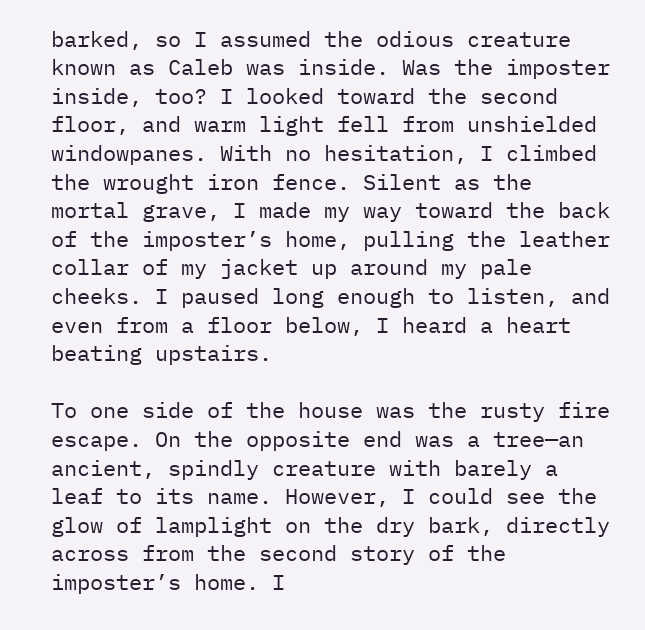barked, so I assumed the odious creature known as Caleb was inside. Was the imposter inside, too? I looked toward the second floor, and warm light fell from unshielded windowpanes. With no hesitation, I climbed the wrought iron fence. Silent as the mortal grave, I made my way toward the back of the imposter’s home, pulling the leather collar of my jacket up around my pale cheeks. I paused long enough to listen, and even from a floor below, I heard a heart beating upstairs.

To one side of the house was the rusty fire escape. On the opposite end was a tree—an ancient, spindly creature with barely a leaf to its name. However, I could see the glow of lamplight on the dry bark, directly across from the second story of the imposter’s home. I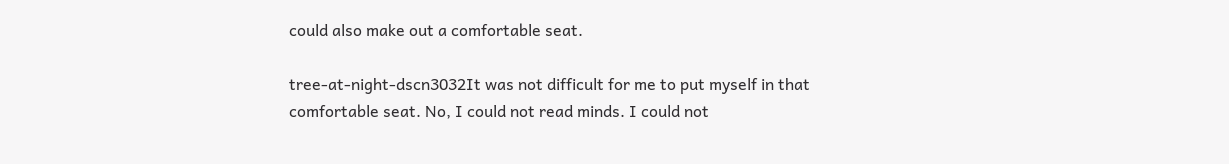could also make out a comfortable seat.

tree-at-night-dscn3032It was not difficult for me to put myself in that comfortable seat. No, I could not read minds. I could not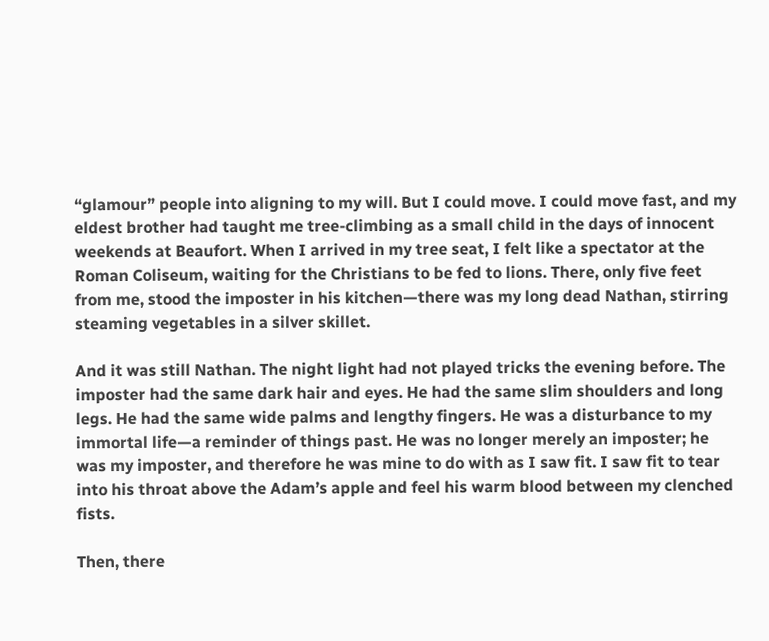“glamour” people into aligning to my will. But I could move. I could move fast, and my eldest brother had taught me tree-climbing as a small child in the days of innocent weekends at Beaufort. When I arrived in my tree seat, I felt like a spectator at the Roman Coliseum, waiting for the Christians to be fed to lions. There, only five feet from me, stood the imposter in his kitchen—there was my long dead Nathan, stirring steaming vegetables in a silver skillet.

And it was still Nathan. The night light had not played tricks the evening before. The imposter had the same dark hair and eyes. He had the same slim shoulders and long legs. He had the same wide palms and lengthy fingers. He was a disturbance to my immortal life—a reminder of things past. He was no longer merely an imposter; he was my imposter, and therefore he was mine to do with as I saw fit. I saw fit to tear into his throat above the Adam’s apple and feel his warm blood between my clenched fists.

Then, there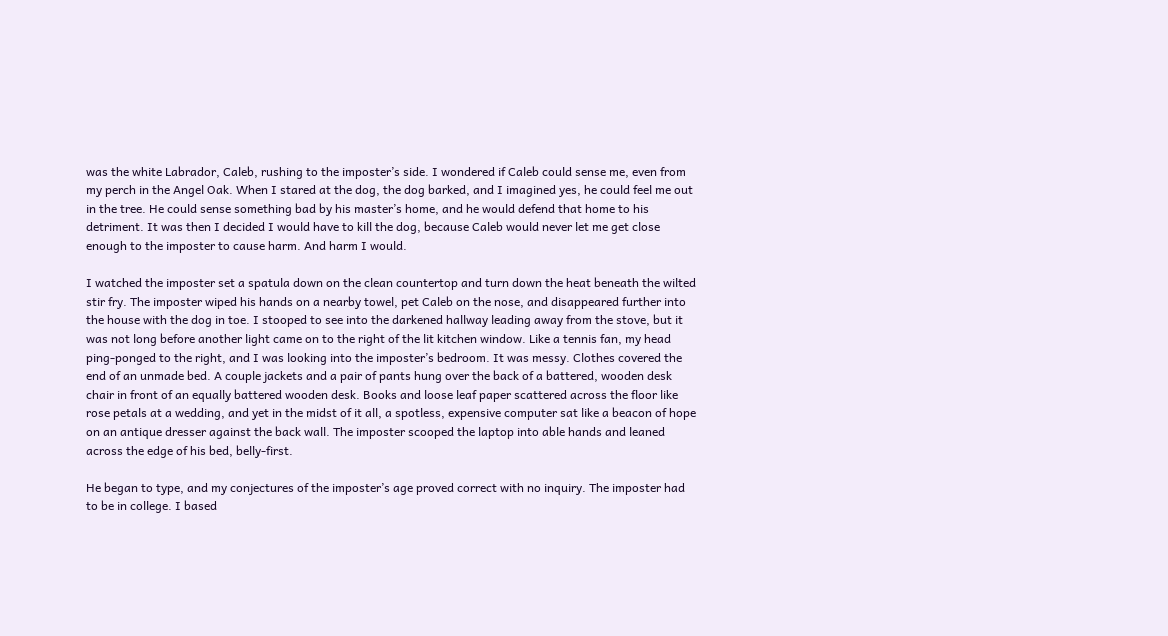was the white Labrador, Caleb, rushing to the imposter’s side. I wondered if Caleb could sense me, even from my perch in the Angel Oak. When I stared at the dog, the dog barked, and I imagined yes, he could feel me out in the tree. He could sense something bad by his master’s home, and he would defend that home to his detriment. It was then I decided I would have to kill the dog, because Caleb would never let me get close enough to the imposter to cause harm. And harm I would.

I watched the imposter set a spatula down on the clean countertop and turn down the heat beneath the wilted stir fry. The imposter wiped his hands on a nearby towel, pet Caleb on the nose, and disappeared further into the house with the dog in toe. I stooped to see into the darkened hallway leading away from the stove, but it was not long before another light came on to the right of the lit kitchen window. Like a tennis fan, my head ping-ponged to the right, and I was looking into the imposter’s bedroom. It was messy. Clothes covered the end of an unmade bed. A couple jackets and a pair of pants hung over the back of a battered, wooden desk chair in front of an equally battered wooden desk. Books and loose leaf paper scattered across the floor like rose petals at a wedding, and yet in the midst of it all, a spotless, expensive computer sat like a beacon of hope on an antique dresser against the back wall. The imposter scooped the laptop into able hands and leaned across the edge of his bed, belly-first.

He began to type, and my conjectures of the imposter’s age proved correct with no inquiry. The imposter had to be in college. I based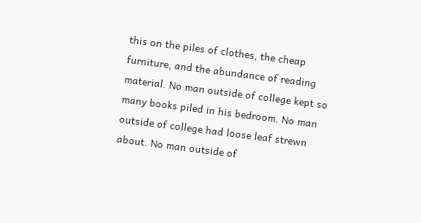this on the piles of clothes, the cheap furniture, and the abundance of reading material. No man outside of college kept so many books piled in his bedroom. No man outside of college had loose leaf strewn about. No man outside of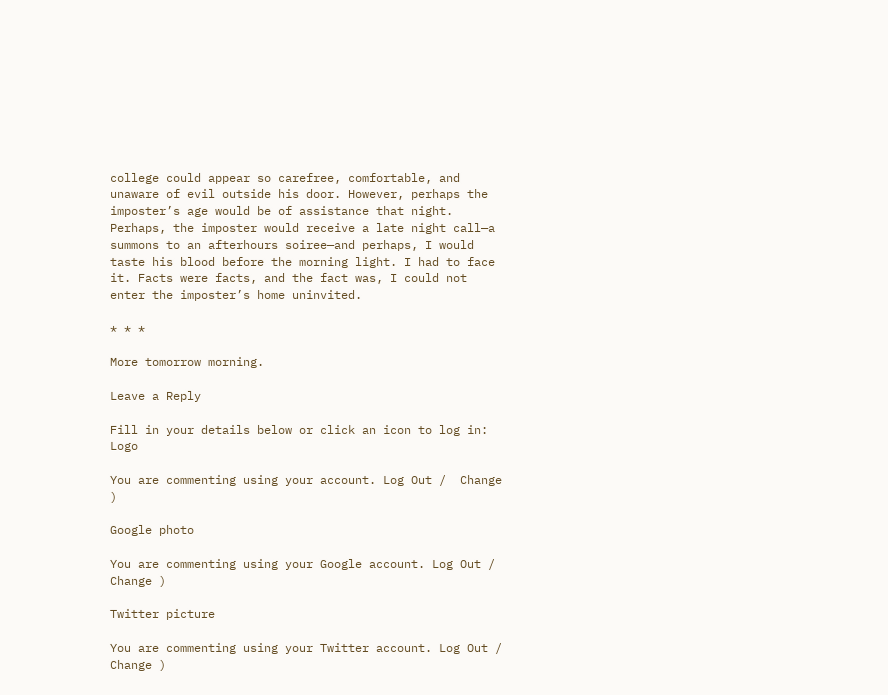college could appear so carefree, comfortable, and unaware of evil outside his door. However, perhaps the imposter’s age would be of assistance that night. Perhaps, the imposter would receive a late night call—a summons to an afterhours soiree—and perhaps, I would taste his blood before the morning light. I had to face it. Facts were facts, and the fact was, I could not enter the imposter’s home uninvited.

* * *

More tomorrow morning.

Leave a Reply

Fill in your details below or click an icon to log in: Logo

You are commenting using your account. Log Out /  Change )

Google photo

You are commenting using your Google account. Log Out /  Change )

Twitter picture

You are commenting using your Twitter account. Log Out /  Change )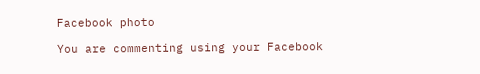Facebook photo

You are commenting using your Facebook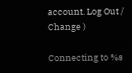account. Log Out /  Change )

Connecting to %s